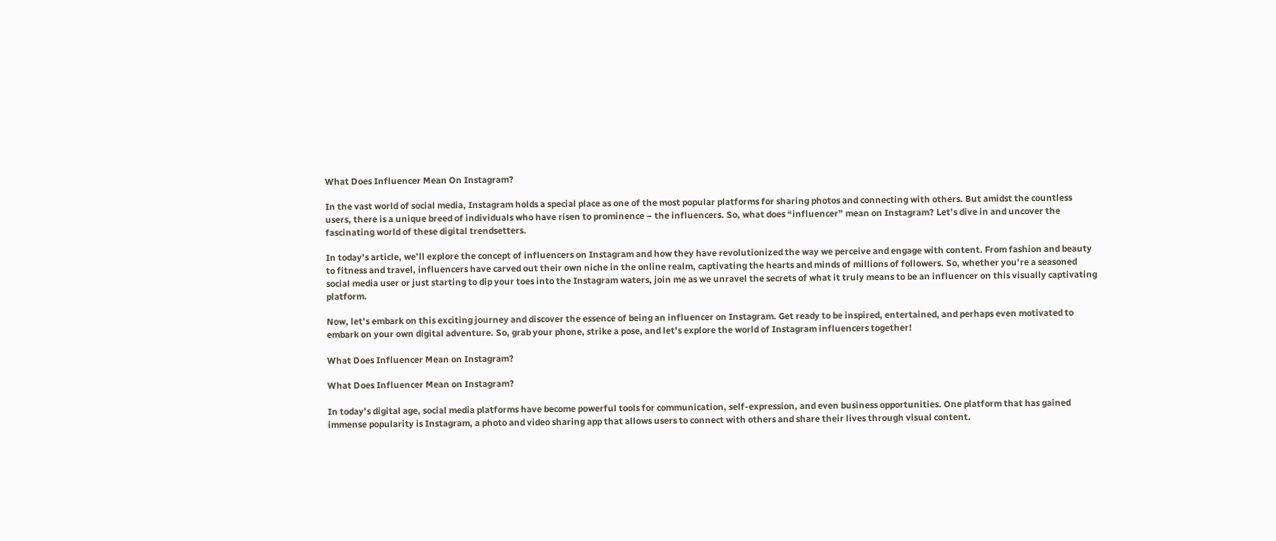What Does Influencer Mean On Instagram?

In the vast world of social media, Instagram holds a special place as one of the most popular platforms for sharing photos and connecting with others. But amidst the countless users, there is a unique breed of individuals who have risen to prominence – the influencers. So, what does “influencer” mean on Instagram? Let’s dive in and uncover the fascinating world of these digital trendsetters.

In today’s article, we’ll explore the concept of influencers on Instagram and how they have revolutionized the way we perceive and engage with content. From fashion and beauty to fitness and travel, influencers have carved out their own niche in the online realm, captivating the hearts and minds of millions of followers. So, whether you’re a seasoned social media user or just starting to dip your toes into the Instagram waters, join me as we unravel the secrets of what it truly means to be an influencer on this visually captivating platform.

Now, let’s embark on this exciting journey and discover the essence of being an influencer on Instagram. Get ready to be inspired, entertained, and perhaps even motivated to embark on your own digital adventure. So, grab your phone, strike a pose, and let’s explore the world of Instagram influencers together!

What Does Influencer Mean on Instagram?

What Does Influencer Mean on Instagram?

In today’s digital age, social media platforms have become powerful tools for communication, self-expression, and even business opportunities. One platform that has gained immense popularity is Instagram, a photo and video sharing app that allows users to connect with others and share their lives through visual content.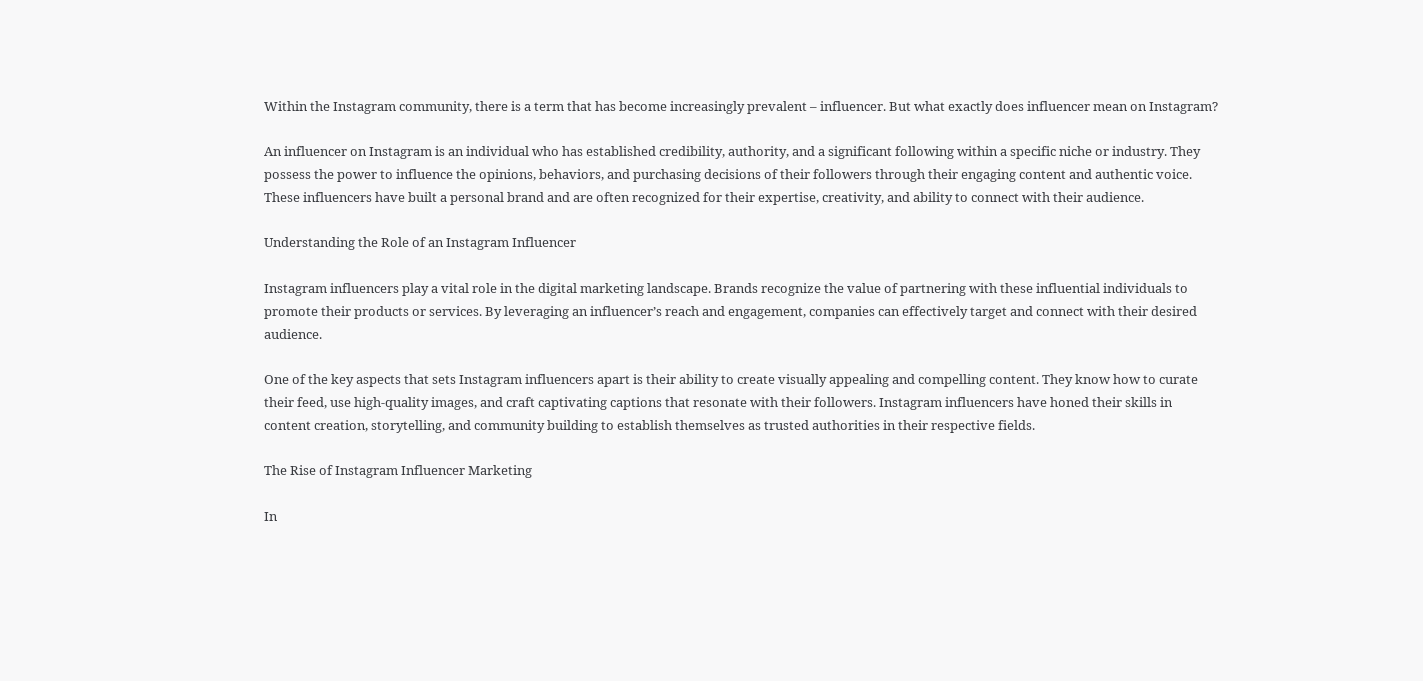Within the Instagram community, there is a term that has become increasingly prevalent – influencer. But what exactly does influencer mean on Instagram?

An influencer on Instagram is an individual who has established credibility, authority, and a significant following within a specific niche or industry. They possess the power to influence the opinions, behaviors, and purchasing decisions of their followers through their engaging content and authentic voice. These influencers have built a personal brand and are often recognized for their expertise, creativity, and ability to connect with their audience.

Understanding the Role of an Instagram Influencer

Instagram influencers play a vital role in the digital marketing landscape. Brands recognize the value of partnering with these influential individuals to promote their products or services. By leveraging an influencer’s reach and engagement, companies can effectively target and connect with their desired audience.

One of the key aspects that sets Instagram influencers apart is their ability to create visually appealing and compelling content. They know how to curate their feed, use high-quality images, and craft captivating captions that resonate with their followers. Instagram influencers have honed their skills in content creation, storytelling, and community building to establish themselves as trusted authorities in their respective fields.

The Rise of Instagram Influencer Marketing

In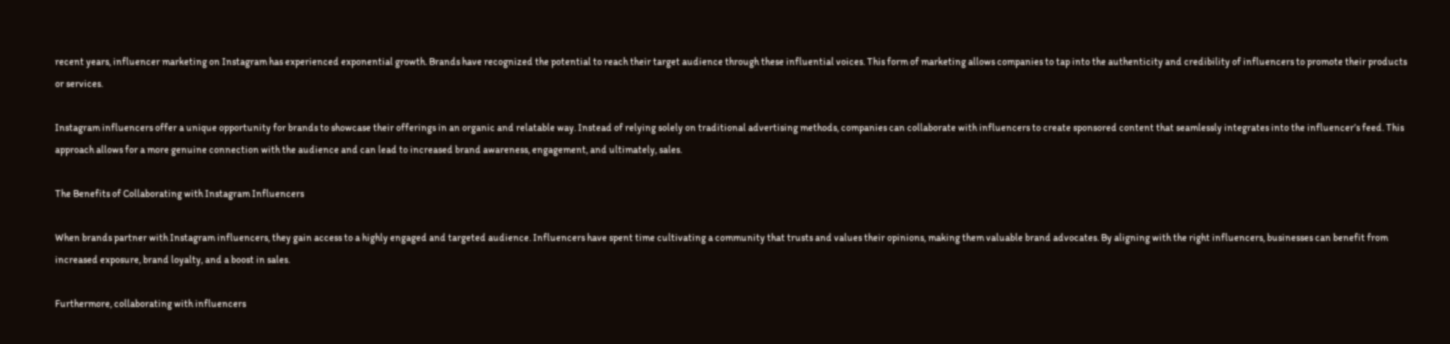recent years, influencer marketing on Instagram has experienced exponential growth. Brands have recognized the potential to reach their target audience through these influential voices. This form of marketing allows companies to tap into the authenticity and credibility of influencers to promote their products or services.

Instagram influencers offer a unique opportunity for brands to showcase their offerings in an organic and relatable way. Instead of relying solely on traditional advertising methods, companies can collaborate with influencers to create sponsored content that seamlessly integrates into the influencer’s feed. This approach allows for a more genuine connection with the audience and can lead to increased brand awareness, engagement, and ultimately, sales.

The Benefits of Collaborating with Instagram Influencers

When brands partner with Instagram influencers, they gain access to a highly engaged and targeted audience. Influencers have spent time cultivating a community that trusts and values their opinions, making them valuable brand advocates. By aligning with the right influencers, businesses can benefit from increased exposure, brand loyalty, and a boost in sales.

Furthermore, collaborating with influencers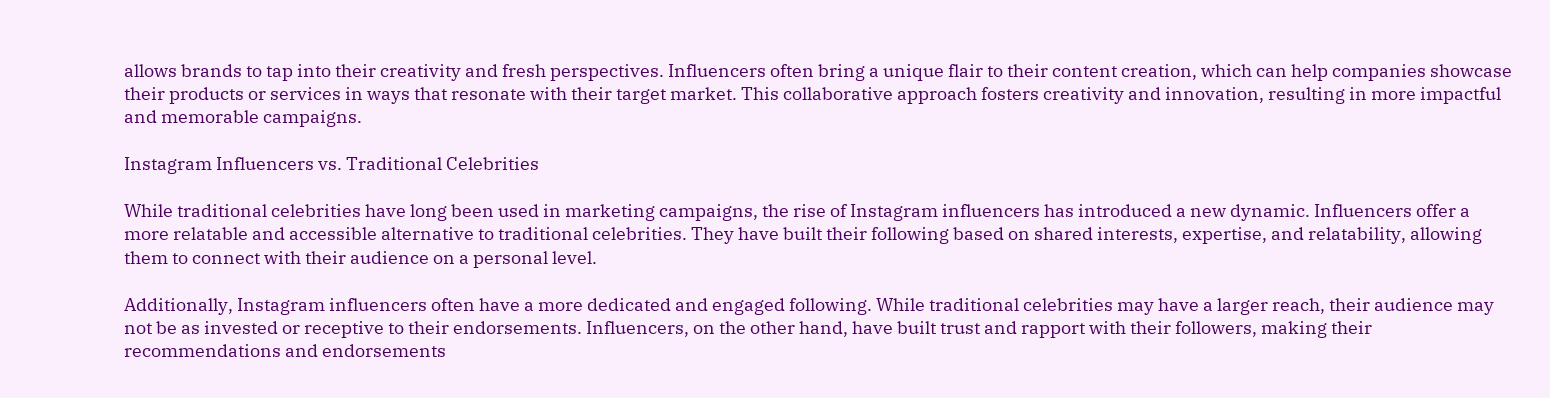allows brands to tap into their creativity and fresh perspectives. Influencers often bring a unique flair to their content creation, which can help companies showcase their products or services in ways that resonate with their target market. This collaborative approach fosters creativity and innovation, resulting in more impactful and memorable campaigns.

Instagram Influencers vs. Traditional Celebrities

While traditional celebrities have long been used in marketing campaigns, the rise of Instagram influencers has introduced a new dynamic. Influencers offer a more relatable and accessible alternative to traditional celebrities. They have built their following based on shared interests, expertise, and relatability, allowing them to connect with their audience on a personal level.

Additionally, Instagram influencers often have a more dedicated and engaged following. While traditional celebrities may have a larger reach, their audience may not be as invested or receptive to their endorsements. Influencers, on the other hand, have built trust and rapport with their followers, making their recommendations and endorsements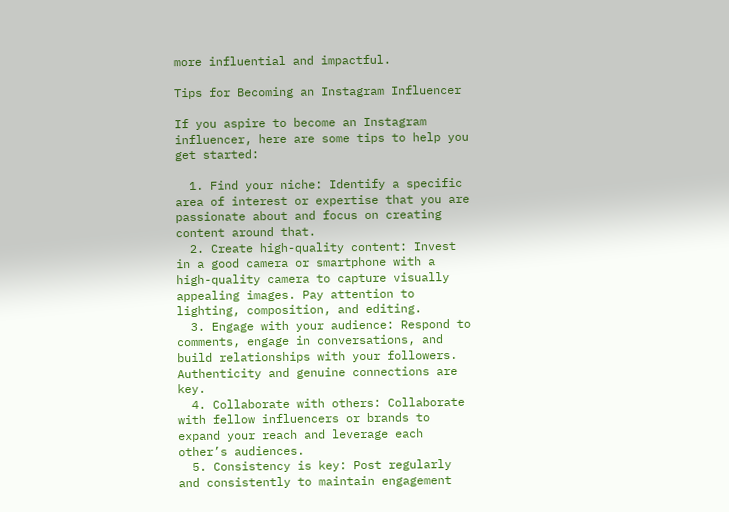more influential and impactful.

Tips for Becoming an Instagram Influencer

If you aspire to become an Instagram influencer, here are some tips to help you get started:

  1. Find your niche: Identify a specific area of interest or expertise that you are passionate about and focus on creating content around that.
  2. Create high-quality content: Invest in a good camera or smartphone with a high-quality camera to capture visually appealing images. Pay attention to lighting, composition, and editing.
  3. Engage with your audience: Respond to comments, engage in conversations, and build relationships with your followers. Authenticity and genuine connections are key.
  4. Collaborate with others: Collaborate with fellow influencers or brands to expand your reach and leverage each other’s audiences.
  5. Consistency is key: Post regularly and consistently to maintain engagement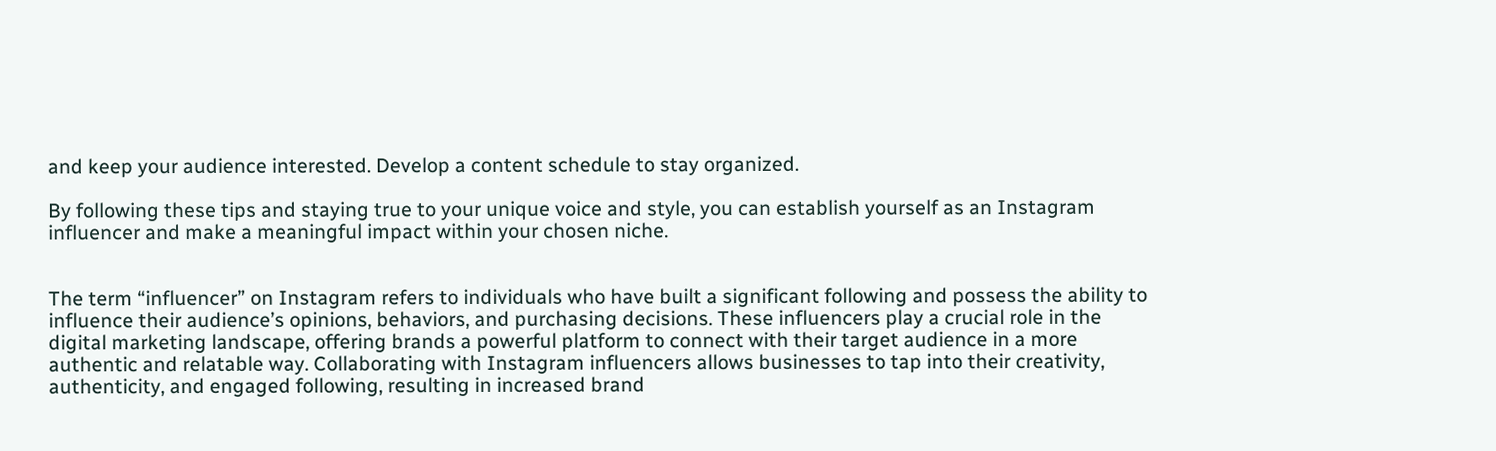and keep your audience interested. Develop a content schedule to stay organized.

By following these tips and staying true to your unique voice and style, you can establish yourself as an Instagram influencer and make a meaningful impact within your chosen niche.


The term “influencer” on Instagram refers to individuals who have built a significant following and possess the ability to influence their audience’s opinions, behaviors, and purchasing decisions. These influencers play a crucial role in the digital marketing landscape, offering brands a powerful platform to connect with their target audience in a more authentic and relatable way. Collaborating with Instagram influencers allows businesses to tap into their creativity, authenticity, and engaged following, resulting in increased brand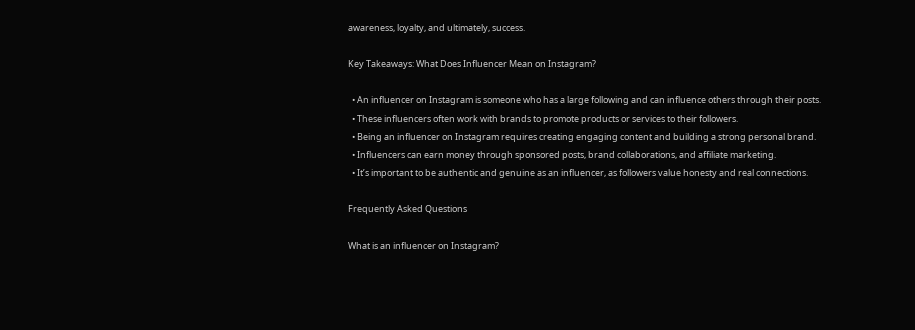awareness, loyalty, and ultimately, success.

Key Takeaways: What Does Influencer Mean on Instagram?

  • An influencer on Instagram is someone who has a large following and can influence others through their posts.
  • These influencers often work with brands to promote products or services to their followers.
  • Being an influencer on Instagram requires creating engaging content and building a strong personal brand.
  • Influencers can earn money through sponsored posts, brand collaborations, and affiliate marketing.
  • It’s important to be authentic and genuine as an influencer, as followers value honesty and real connections.

Frequently Asked Questions

What is an influencer on Instagram?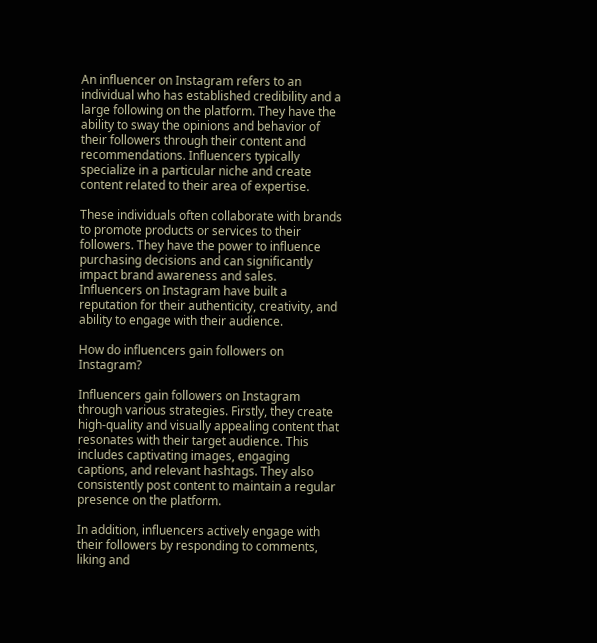An influencer on Instagram refers to an individual who has established credibility and a large following on the platform. They have the ability to sway the opinions and behavior of their followers through their content and recommendations. Influencers typically specialize in a particular niche and create content related to their area of expertise.

These individuals often collaborate with brands to promote products or services to their followers. They have the power to influence purchasing decisions and can significantly impact brand awareness and sales. Influencers on Instagram have built a reputation for their authenticity, creativity, and ability to engage with their audience.

How do influencers gain followers on Instagram?

Influencers gain followers on Instagram through various strategies. Firstly, they create high-quality and visually appealing content that resonates with their target audience. This includes captivating images, engaging captions, and relevant hashtags. They also consistently post content to maintain a regular presence on the platform.

In addition, influencers actively engage with their followers by responding to comments, liking and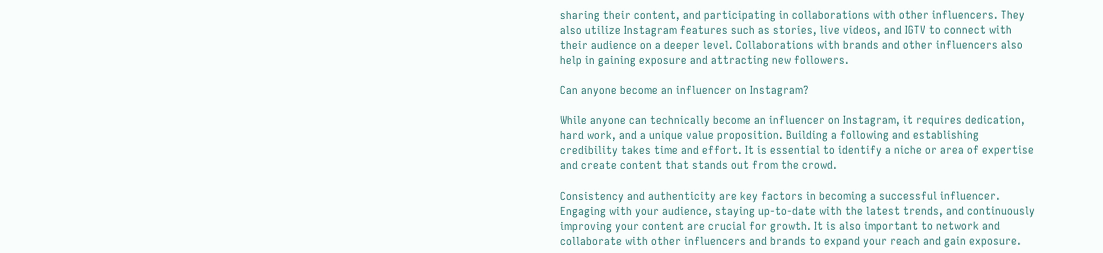sharing their content, and participating in collaborations with other influencers. They also utilize Instagram features such as stories, live videos, and IGTV to connect with their audience on a deeper level. Collaborations with brands and other influencers also help in gaining exposure and attracting new followers.

Can anyone become an influencer on Instagram?

While anyone can technically become an influencer on Instagram, it requires dedication, hard work, and a unique value proposition. Building a following and establishing credibility takes time and effort. It is essential to identify a niche or area of expertise and create content that stands out from the crowd.

Consistency and authenticity are key factors in becoming a successful influencer. Engaging with your audience, staying up-to-date with the latest trends, and continuously improving your content are crucial for growth. It is also important to network and collaborate with other influencers and brands to expand your reach and gain exposure.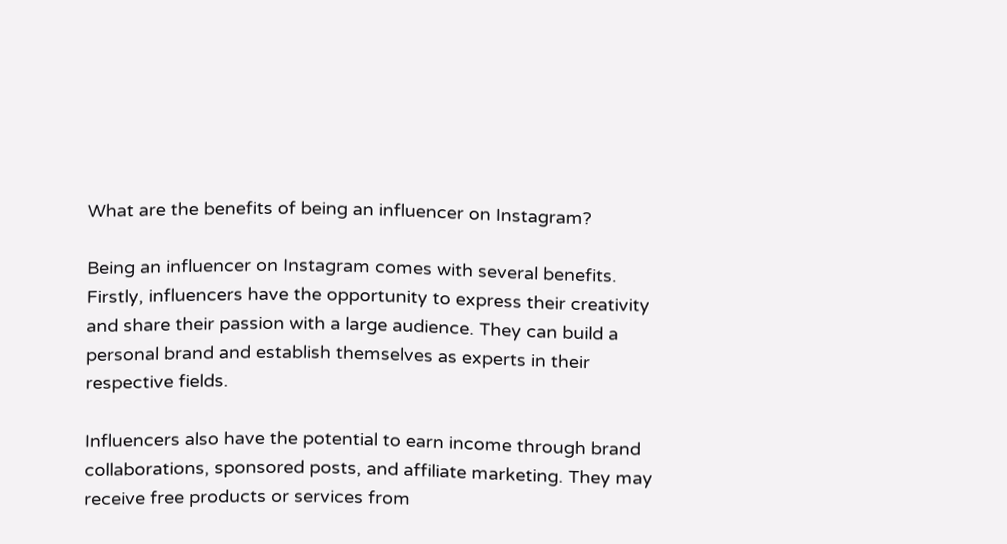What are the benefits of being an influencer on Instagram?

Being an influencer on Instagram comes with several benefits. Firstly, influencers have the opportunity to express their creativity and share their passion with a large audience. They can build a personal brand and establish themselves as experts in their respective fields.

Influencers also have the potential to earn income through brand collaborations, sponsored posts, and affiliate marketing. They may receive free products or services from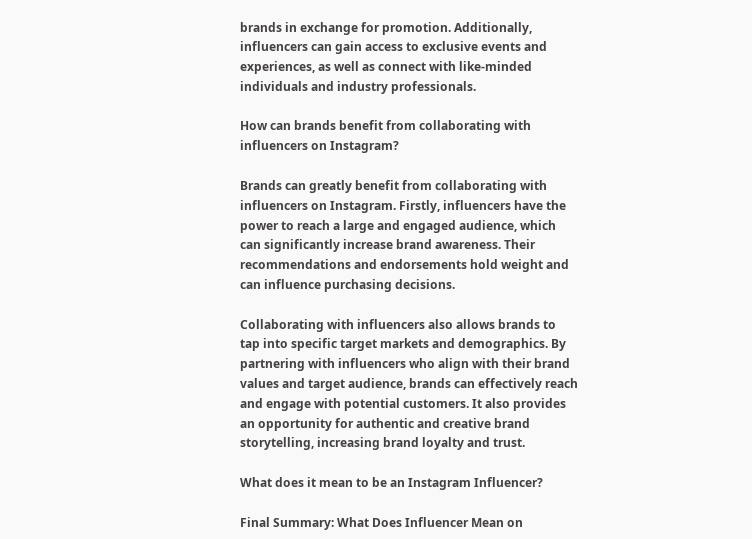brands in exchange for promotion. Additionally, influencers can gain access to exclusive events and experiences, as well as connect with like-minded individuals and industry professionals.

How can brands benefit from collaborating with influencers on Instagram?

Brands can greatly benefit from collaborating with influencers on Instagram. Firstly, influencers have the power to reach a large and engaged audience, which can significantly increase brand awareness. Their recommendations and endorsements hold weight and can influence purchasing decisions.

Collaborating with influencers also allows brands to tap into specific target markets and demographics. By partnering with influencers who align with their brand values and target audience, brands can effectively reach and engage with potential customers. It also provides an opportunity for authentic and creative brand storytelling, increasing brand loyalty and trust.

What does it mean to be an Instagram Influencer?

Final Summary: What Does Influencer Mean on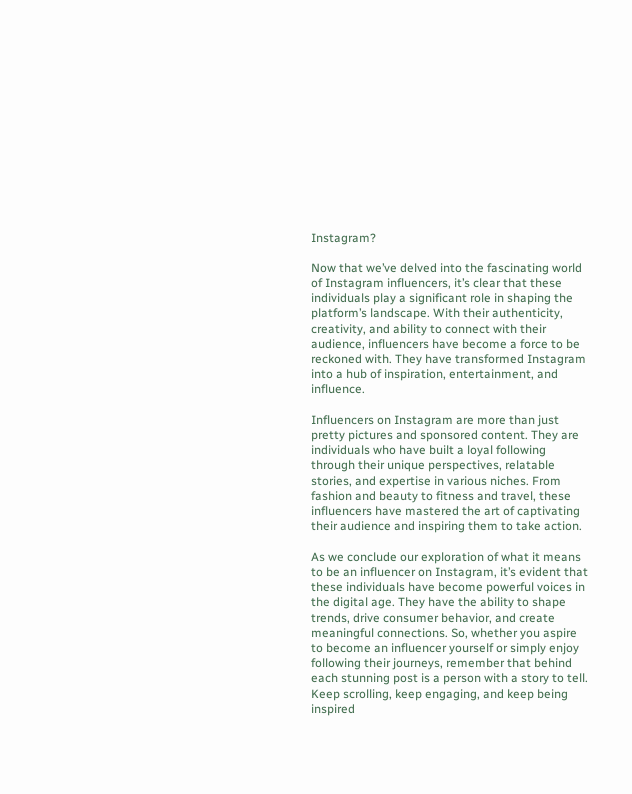Instagram?

Now that we’ve delved into the fascinating world of Instagram influencers, it’s clear that these individuals play a significant role in shaping the platform’s landscape. With their authenticity, creativity, and ability to connect with their audience, influencers have become a force to be reckoned with. They have transformed Instagram into a hub of inspiration, entertainment, and influence.

Influencers on Instagram are more than just pretty pictures and sponsored content. They are individuals who have built a loyal following through their unique perspectives, relatable stories, and expertise in various niches. From fashion and beauty to fitness and travel, these influencers have mastered the art of captivating their audience and inspiring them to take action.

As we conclude our exploration of what it means to be an influencer on Instagram, it’s evident that these individuals have become powerful voices in the digital age. They have the ability to shape trends, drive consumer behavior, and create meaningful connections. So, whether you aspire to become an influencer yourself or simply enjoy following their journeys, remember that behind each stunning post is a person with a story to tell. Keep scrolling, keep engaging, and keep being inspired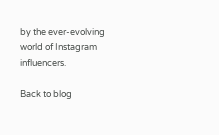by the ever-evolving world of Instagram influencers.

Back to blog